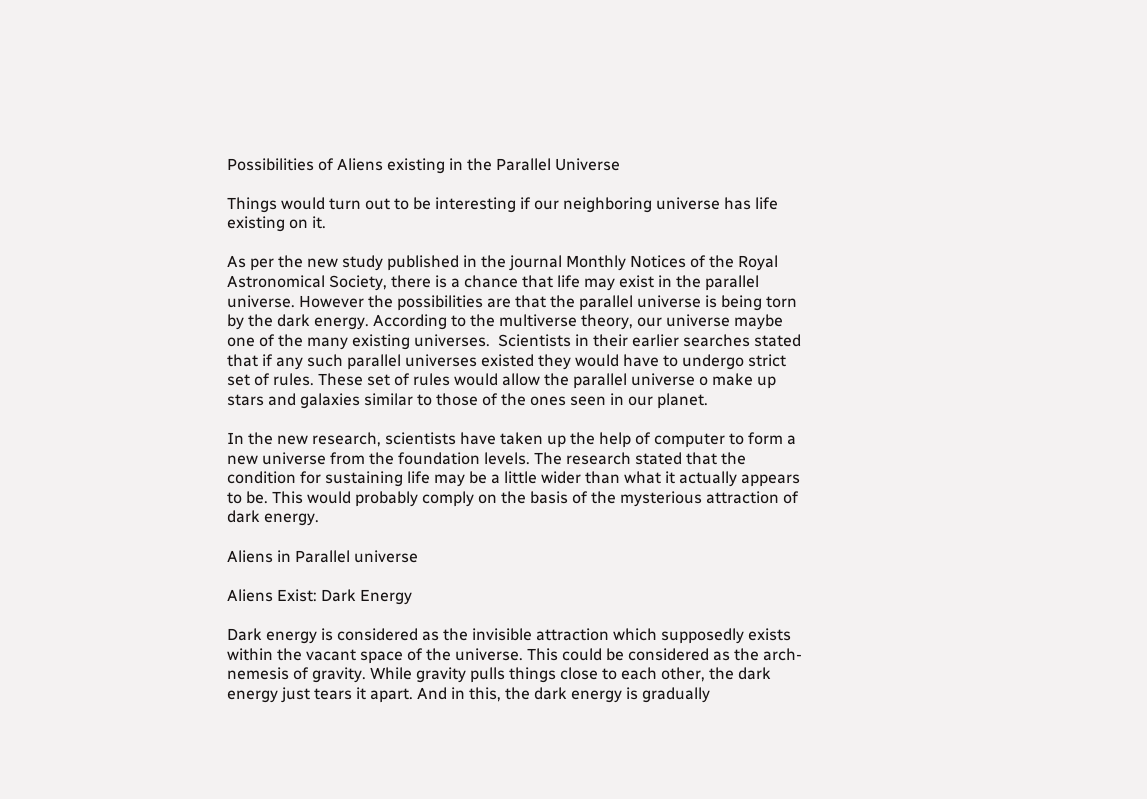Possibilities of Aliens existing in the Parallel Universe

Things would turn out to be interesting if our neighboring universe has life existing on it.

As per the new study published in the journal Monthly Notices of the Royal Astronomical Society, there is a chance that life may exist in the parallel universe. However the possibilities are that the parallel universe is being torn by the dark energy. According to the multiverse theory, our universe maybe one of the many existing universes.  Scientists in their earlier searches stated that if any such parallel universes existed they would have to undergo strict set of rules. These set of rules would allow the parallel universe o make up stars and galaxies similar to those of the ones seen in our planet.

In the new research, scientists have taken up the help of computer to form a new universe from the foundation levels. The research stated that the condition for sustaining life may be a little wider than what it actually appears to be. This would probably comply on the basis of the mysterious attraction of dark energy.

Aliens in Parallel universe

Aliens Exist: Dark Energy

Dark energy is considered as the invisible attraction which supposedly exists within the vacant space of the universe. This could be considered as the arch-nemesis of gravity. While gravity pulls things close to each other, the dark energy just tears it apart. And in this, the dark energy is gradually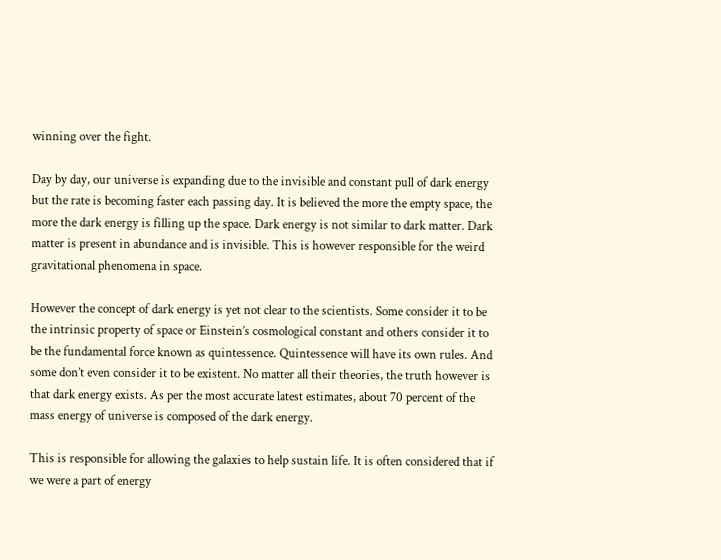winning over the fight.

Day by day, our universe is expanding due to the invisible and constant pull of dark energy but the rate is becoming faster each passing day. It is believed the more the empty space, the more the dark energy is filling up the space. Dark energy is not similar to dark matter. Dark matter is present in abundance and is invisible. This is however responsible for the weird gravitational phenomena in space.

However the concept of dark energy is yet not clear to the scientists. Some consider it to be the intrinsic property of space or Einstein’s cosmological constant and others consider it to be the fundamental force known as quintessence. Quintessence will have its own rules. And some don’t even consider it to be existent. No matter all their theories, the truth however is that dark energy exists. As per the most accurate latest estimates, about 70 percent of the mass energy of universe is composed of the dark energy.

This is responsible for allowing the galaxies to help sustain life. It is often considered that if we were a part of energy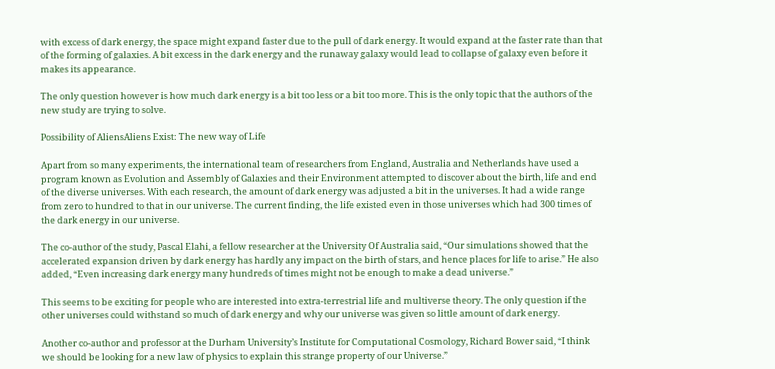with excess of dark energy, the space might expand faster due to the pull of dark energy. It would expand at the faster rate than that of the forming of galaxies. A bit excess in the dark energy and the runaway galaxy would lead to collapse of galaxy even before it makes its appearance.

The only question however is how much dark energy is a bit too less or a bit too more. This is the only topic that the authors of the new study are trying to solve.

Possibility of AliensAliens Exist: The new way of Life

Apart from so many experiments, the international team of researchers from England, Australia and Netherlands have used a program known as Evolution and Assembly of Galaxies and their Environment attempted to discover about the birth, life and end of the diverse universes. With each research, the amount of dark energy was adjusted a bit in the universes. It had a wide range from zero to hundred to that in our universe. The current finding, the life existed even in those universes which had 300 times of the dark energy in our universe.

The co-author of the study, Pascal Elahi, a fellow researcher at the University Of Australia said, “Our simulations showed that the accelerated expansion driven by dark energy has hardly any impact on the birth of stars, and hence places for life to arise.” He also added, “Even increasing dark energy many hundreds of times might not be enough to make a dead universe.”

This seems to be exciting for people who are interested into extra-terrestrial life and multiverse theory. The only question if the other universes could withstand so much of dark energy and why our universe was given so little amount of dark energy.

Another co-author and professor at the Durham University’s Institute for Computational Cosmology, Richard Bower said, “I think we should be looking for a new law of physics to explain this strange property of our Universe.”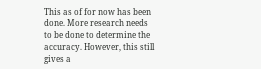This as of for now has been done. More research needs to be done to determine the accuracy. However, this still gives a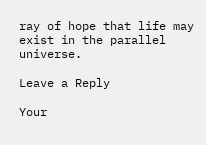ray of hope that life may exist in the parallel universe.

Leave a Reply

Your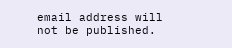email address will not be published.